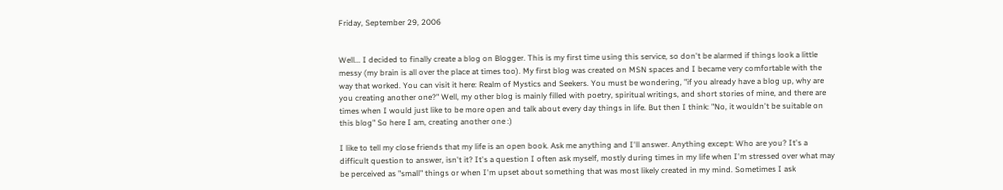Friday, September 29, 2006


Well... I decided to finally create a blog on Blogger. This is my first time using this service, so don't be alarmed if things look a little messy (my brain is all over the place at times too). My first blog was created on MSN spaces and I became very comfortable with the way that worked. You can visit it here: Realm of Mystics and Seekers. You must be wondering, "if you already have a blog up, why are you creating another one?" Well, my other blog is mainly filled with poetry, spiritual writings, and short stories of mine, and there are times when I would just like to be more open and talk about every day things in life. But then I think: "No, it wouldn't be suitable on this blog" So here I am, creating another one :)

I like to tell my close friends that my life is an open book. Ask me anything and I'll answer. Anything except: Who are you? It's a difficult question to answer, isn't it? It's a question I often ask myself, mostly during times in my life when I'm stressed over what may be perceived as "small" things or when I'm upset about something that was most likely created in my mind. Sometimes I ask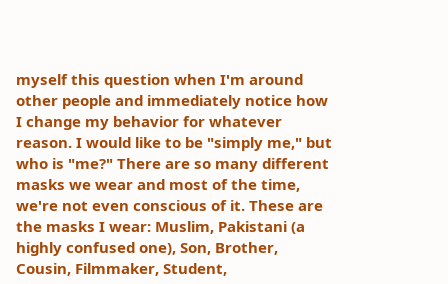myself this question when I'm around other people and immediately notice how I change my behavior for whatever reason. I would like to be "simply me," but who is "me?" There are so many different masks we wear and most of the time, we're not even conscious of it. These are the masks I wear: Muslim, Pakistani (a highly confused one), Son, Brother, Cousin, Filmmaker, Student,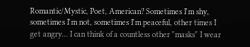Romantic/Mystic, Poet, American? Sometimes I'm shy, sometimes I'm not, sometimes I'm peaceful, other times I get angry... I can think of a countless other "masks" I wear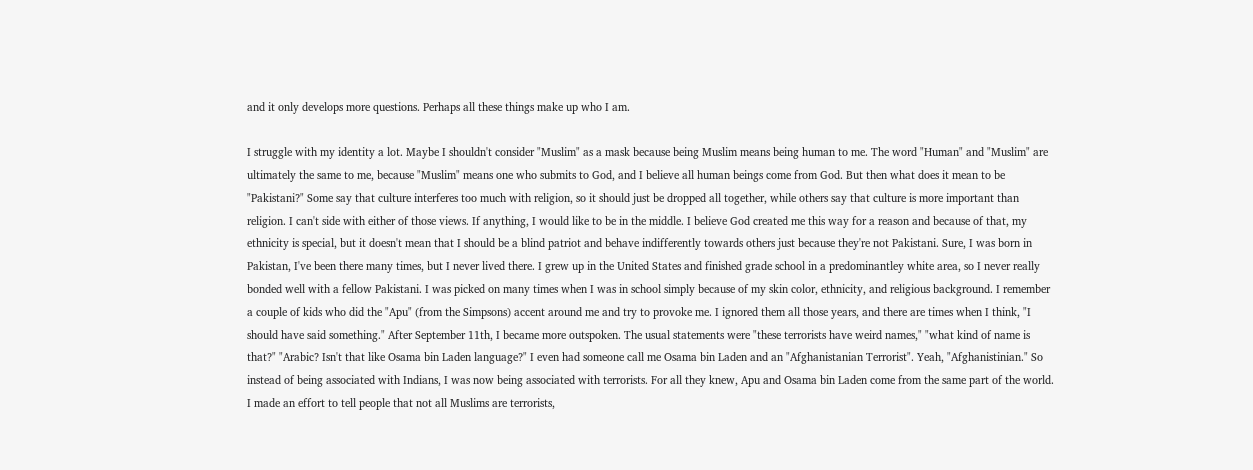and it only develops more questions. Perhaps all these things make up who I am.

I struggle with my identity a lot. Maybe I shouldn't consider "Muslim" as a mask because being Muslim means being human to me. The word "Human" and "Muslim" are ultimately the same to me, because "Muslim" means one who submits to God, and I believe all human beings come from God. But then what does it mean to be "Pakistani?" Some say that culture interferes too much with religion, so it should just be dropped all together, while others say that culture is more important than religion. I can't side with either of those views. If anything, I would like to be in the middle. I believe God created me this way for a reason and because of that, my ethnicity is special, but it doesn't mean that I should be a blind patriot and behave indifferently towards others just because they're not Pakistani. Sure, I was born in Pakistan, I've been there many times, but I never lived there. I grew up in the United States and finished grade school in a predominantley white area, so I never really bonded well with a fellow Pakistani. I was picked on many times when I was in school simply because of my skin color, ethnicity, and religious background. I remember a couple of kids who did the "Apu" (from the Simpsons) accent around me and try to provoke me. I ignored them all those years, and there are times when I think, "I should have said something." After September 11th, I became more outspoken. The usual statements were "these terrorists have weird names," "what kind of name is that?" "Arabic? Isn't that like Osama bin Laden language?" I even had someone call me Osama bin Laden and an "Afghanistanian Terrorist". Yeah, "Afghanistinian." So instead of being associated with Indians, I was now being associated with terrorists. For all they knew, Apu and Osama bin Laden come from the same part of the world. I made an effort to tell people that not all Muslims are terrorists,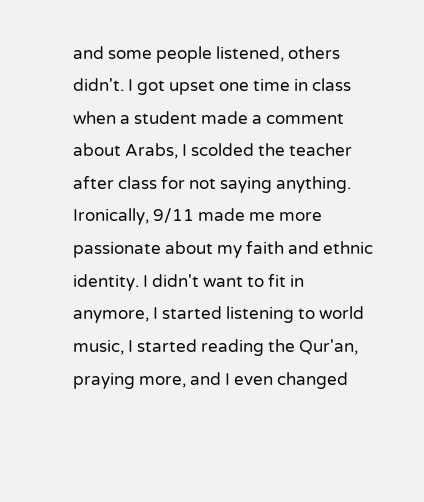and some people listened, others didn't. I got upset one time in class when a student made a comment about Arabs, I scolded the teacher after class for not saying anything. Ironically, 9/11 made me more passionate about my faith and ethnic identity. I didn't want to fit in anymore, I started listening to world music, I started reading the Qur'an, praying more, and I even changed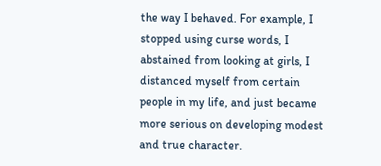the way I behaved. For example, I stopped using curse words, I abstained from looking at girls, I distanced myself from certain people in my life, and just became more serious on developing modest and true character.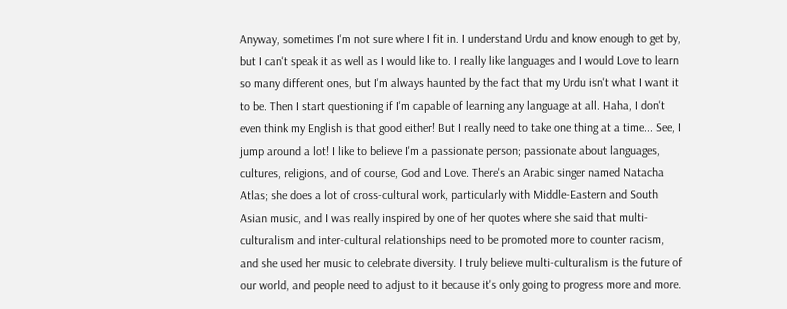Anyway, sometimes I'm not sure where I fit in. I understand Urdu and know enough to get by, but I can't speak it as well as I would like to. I really like languages and I would Love to learn so many different ones, but I'm always haunted by the fact that my Urdu isn't what I want it to be. Then I start questioning if I'm capable of learning any language at all. Haha, I don't even think my English is that good either! But I really need to take one thing at a time... See, I jump around a lot! I like to believe I'm a passionate person; passionate about languages, cultures, religions, and of course, God and Love. There's an Arabic singer named Natacha Atlas; she does a lot of cross-cultural work, particularly with Middle-Eastern and South Asian music, and I was really inspired by one of her quotes where she said that multi-culturalism and inter-cultural relationships need to be promoted more to counter racism, and she used her music to celebrate diversity. I truly believe multi-culturalism is the future of our world, and people need to adjust to it because it's only going to progress more and more.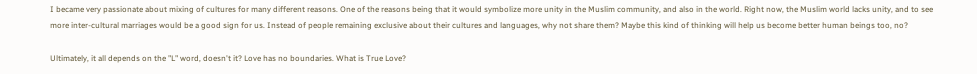I became very passionate about mixing of cultures for many different reasons. One of the reasons being that it would symbolize more unity in the Muslim community, and also in the world. Right now, the Muslim world lacks unity, and to see more inter-cultural marriages would be a good sign for us. Instead of people remaining exclusive about their cultures and languages, why not share them? Maybe this kind of thinking will help us become better human beings too, no?

Ultimately, it all depends on the "L" word, doesn't it? Love has no boundaries. What is True Love?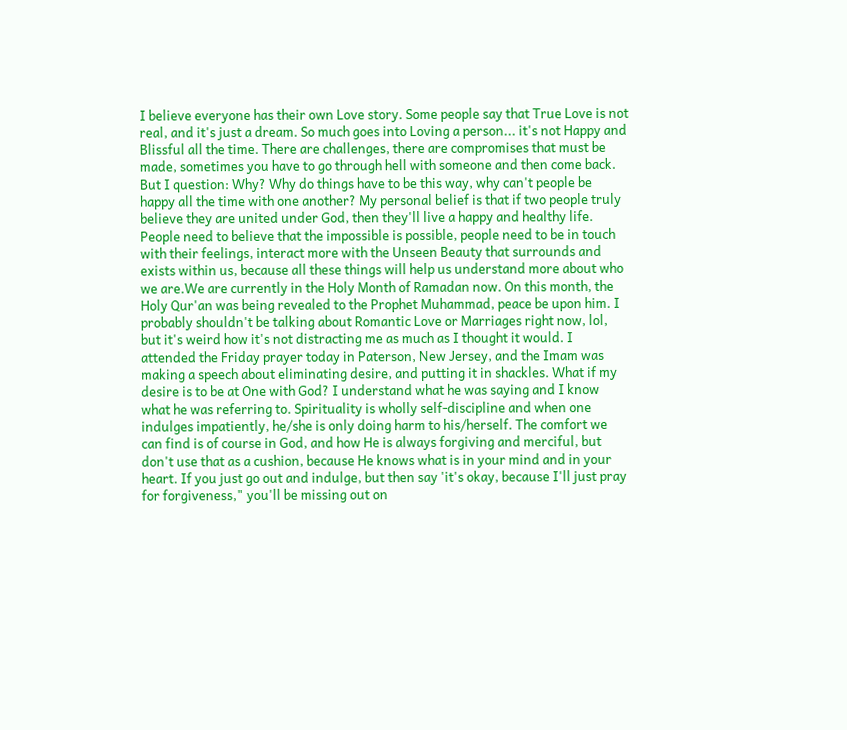I believe everyone has their own Love story. Some people say that True Love is not real, and it's just a dream. So much goes into Loving a person... it's not Happy and Blissful all the time. There are challenges, there are compromises that must be made, sometimes you have to go through hell with someone and then come back. But I question: Why? Why do things have to be this way, why can't people be happy all the time with one another? My personal belief is that if two people truly believe they are united under God, then they'll live a happy and healthy life. People need to believe that the impossible is possible, people need to be in touch with their feelings, interact more with the Unseen Beauty that surrounds and exists within us, because all these things will help us understand more about who we are.We are currently in the Holy Month of Ramadan now. On this month, the Holy Qur'an was being revealed to the Prophet Muhammad, peace be upon him. I probably shouldn't be talking about Romantic Love or Marriages right now, lol, but it's weird how it's not distracting me as much as I thought it would. I attended the Friday prayer today in Paterson, New Jersey, and the Imam was making a speech about eliminating desire, and putting it in shackles. What if my desire is to be at One with God? I understand what he was saying and I know what he was referring to. Spirituality is wholly self-discipline and when one indulges impatiently, he/she is only doing harm to his/herself. The comfort we can find is of course in God, and how He is always forgiving and merciful, but don't use that as a cushion, because He knows what is in your mind and in your heart. If you just go out and indulge, but then say 'it's okay, because I'll just pray for forgiveness," you'll be missing out on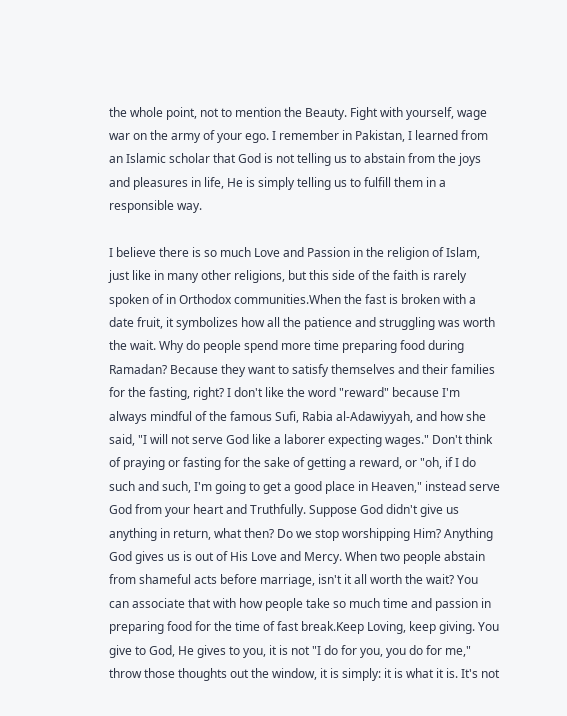the whole point, not to mention the Beauty. Fight with yourself, wage war on the army of your ego. I remember in Pakistan, I learned from an Islamic scholar that God is not telling us to abstain from the joys and pleasures in life, He is simply telling us to fulfill them in a responsible way.

I believe there is so much Love and Passion in the religion of Islam, just like in many other religions, but this side of the faith is rarely spoken of in Orthodox communities.When the fast is broken with a date fruit, it symbolizes how all the patience and struggling was worth the wait. Why do people spend more time preparing food during Ramadan? Because they want to satisfy themselves and their families for the fasting, right? I don't like the word "reward" because I'm always mindful of the famous Sufi, Rabia al-Adawiyyah, and how she said, "I will not serve God like a laborer expecting wages." Don't think of praying or fasting for the sake of getting a reward, or "oh, if I do such and such, I'm going to get a good place in Heaven," instead serve God from your heart and Truthfully. Suppose God didn't give us anything in return, what then? Do we stop worshipping Him? Anything God gives us is out of His Love and Mercy. When two people abstain from shameful acts before marriage, isn't it all worth the wait? You can associate that with how people take so much time and passion in preparing food for the time of fast break.Keep Loving, keep giving. You give to God, He gives to you, it is not "I do for you, you do for me," throw those thoughts out the window, it is simply: it is what it is. It's not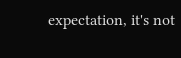expectation, it's not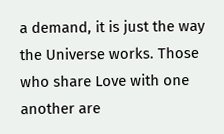a demand, it is just the way the Universe works. Those who share Love with one another are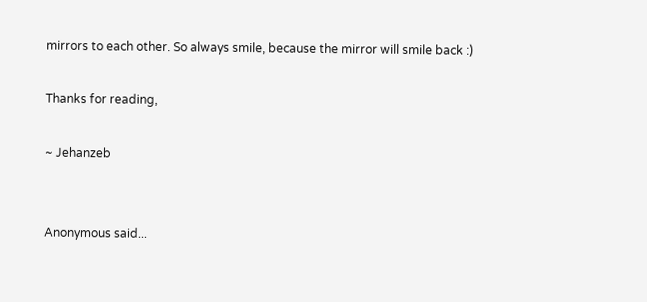mirrors to each other. So always smile, because the mirror will smile back :)

Thanks for reading,

~ Jehanzeb


Anonymous said...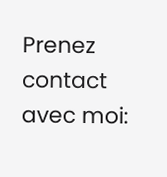Prenez contact avec moi: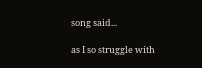song said...

as I so struggle with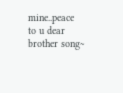mine..peace to u dear brother song~